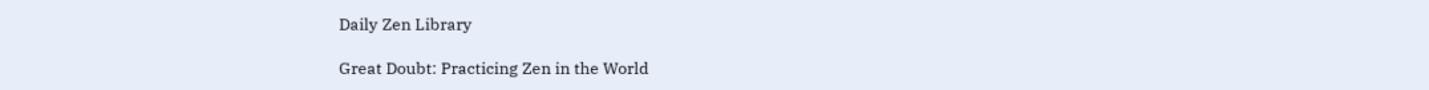Daily Zen Library

Great Doubt: Practicing Zen in the World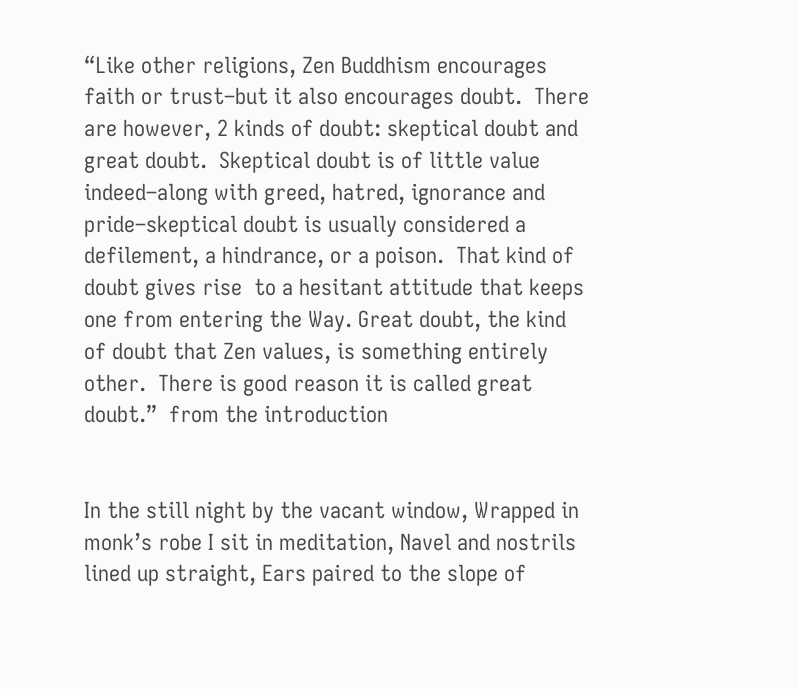“Like other religions, Zen Buddhism encourages faith or trust–but it also encourages doubt.  There are however, 2 kinds of doubt: skeptical doubt and great doubt.  Skeptical doubt is of little value indeed–along with greed, hatred, ignorance and pride–skeptical doubt is usually considered a defilement, a hindrance, or a poison.  That kind of doubt gives rise  to a hesitant attitude that keeps one from entering the Way. Great doubt, the kind of doubt that Zen values, is something entirely other.  There is good reason it is called great doubt.”  from the introduction


In the still night by the vacant window, Wrapped in monk’s robe I sit in meditation, Navel and nostrils lined up straight, Ears paired to the slope of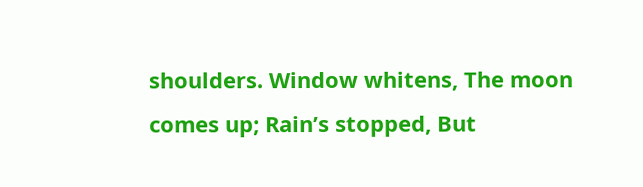shoulders. Window whitens, The moon comes up; Rain’s stopped, But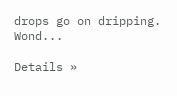drops go on dripping. Wond...

Details »